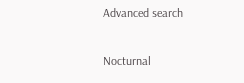Advanced search

Nocturnal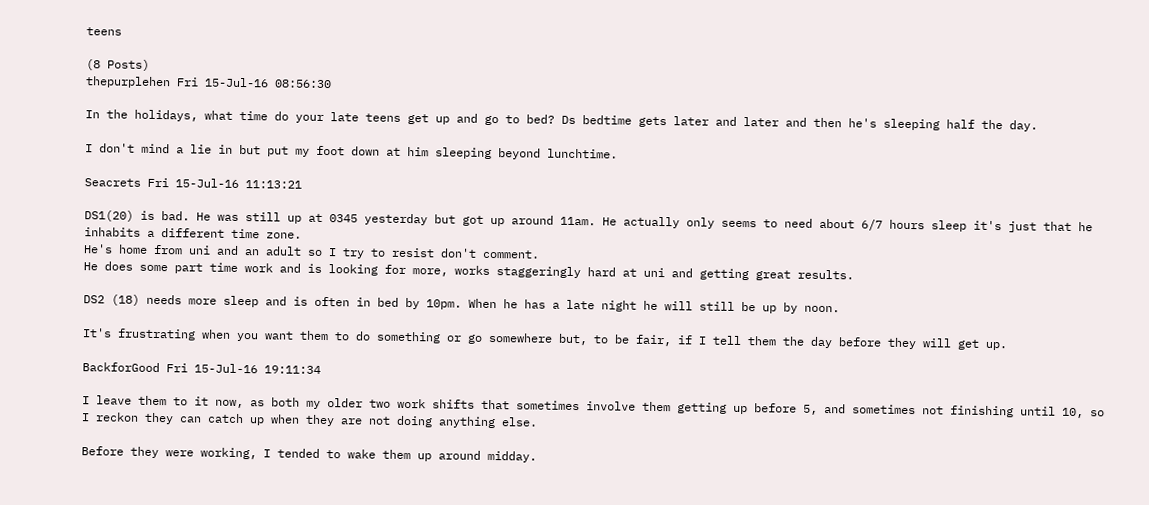teens

(8 Posts)
thepurplehen Fri 15-Jul-16 08:56:30

In the holidays, what time do your late teens get up and go to bed? Ds bedtime gets later and later and then he's sleeping half the day.

I don't mind a lie in but put my foot down at him sleeping beyond lunchtime.

Seacrets Fri 15-Jul-16 11:13:21

DS1(20) is bad. He was still up at 0345 yesterday but got up around 11am. He actually only seems to need about 6/7 hours sleep it's just that he inhabits a different time zone.
He's home from uni and an adult so I try to resist don't comment.
He does some part time work and is looking for more, works staggeringly hard at uni and getting great results.

DS2 (18) needs more sleep and is often in bed by 10pm. When he has a late night he will still be up by noon.

It's frustrating when you want them to do something or go somewhere but, to be fair, if I tell them the day before they will get up.

BackforGood Fri 15-Jul-16 19:11:34

I leave them to it now, as both my older two work shifts that sometimes involve them getting up before 5, and sometimes not finishing until 10, so I reckon they can catch up when they are not doing anything else.

Before they were working, I tended to wake them up around midday.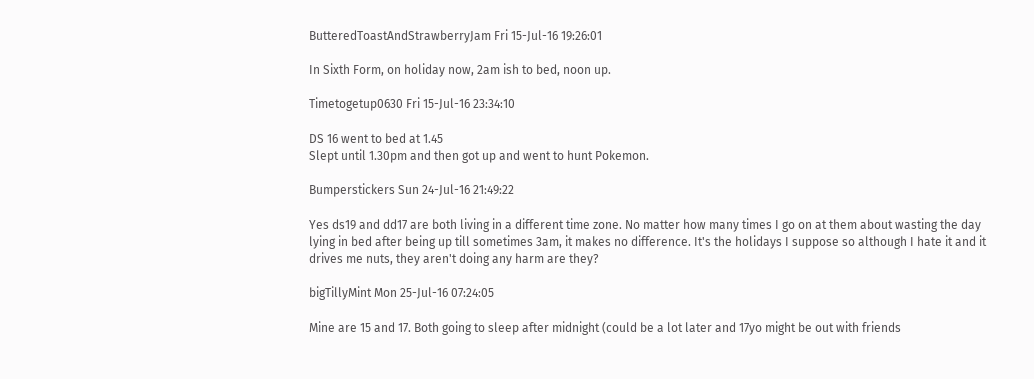ButteredToastAndStrawberryJam Fri 15-Jul-16 19:26:01

In Sixth Form, on holiday now, 2am ish to bed, noon up.

Timetogetup0630 Fri 15-Jul-16 23:34:10

DS 16 went to bed at 1.45
Slept until 1.30pm and then got up and went to hunt Pokemon.

Bumperstickers Sun 24-Jul-16 21:49:22

Yes ds19 and dd17 are both living in a different time zone. No matter how many times I go on at them about wasting the day lying in bed after being up till sometimes 3am, it makes no difference. It's the holidays I suppose so although I hate it and it drives me nuts, they aren't doing any harm are they?

bigTillyMint Mon 25-Jul-16 07:24:05

Mine are 15 and 17. Both going to sleep after midnight (could be a lot later and 17yo might be out with friends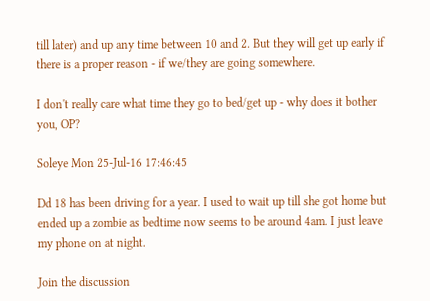till later) and up any time between 10 and 2. But they will get up early if there is a proper reason - if we/they are going somewhere.

I don't really care what time they go to bed/get up - why does it bother you, OP?

Soleye Mon 25-Jul-16 17:46:45

Dd 18 has been driving for a year. I used to wait up till she got home but ended up a zombie as bedtime now seems to be around 4am. I just leave my phone on at night.

Join the discussion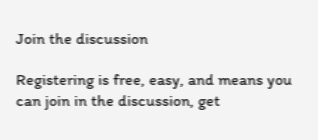Join the discussion

Registering is free, easy, and means you can join in the discussion, get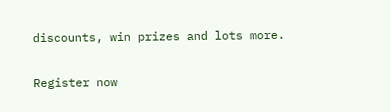discounts, win prizes and lots more.

Register now